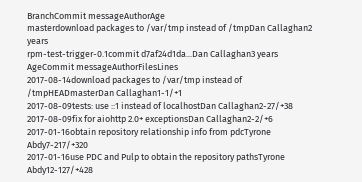BranchCommit messageAuthorAge
masterdownload packages to /var/tmp instead of /tmpDan Callaghan2 years
rpm-test-trigger-0.1commit d7af24d1da...Dan Callaghan3 years
AgeCommit messageAuthorFilesLines
2017-08-14download packages to /var/tmp instead of /tmpHEADmasterDan Callaghan1-1/+1
2017-08-09tests: use ::1 instead of localhostDan Callaghan2-27/+38
2017-08-09fix for aiohttp 2.0+ exceptionsDan Callaghan2-2/+6
2017-01-16obtain repository relationship info from pdcTyrone Abdy7-217/+320
2017-01-16use PDC and Pulp to obtain the repository pathsTyrone Abdy12-127/+428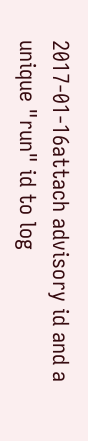2017-01-16attach advisory id and a unique "run" id to log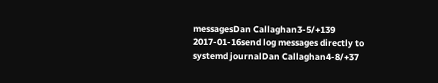messagesDan Callaghan3-5/+139
2017-01-16send log messages directly to systemd journalDan Callaghan4-8/+37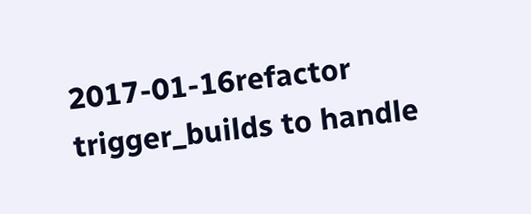2017-01-16refactor trigger_builds to handle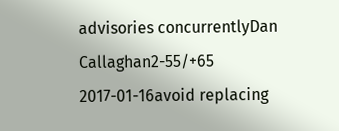advisories concurrentlyDan Callaghan2-55/+65
2017-01-16avoid replacing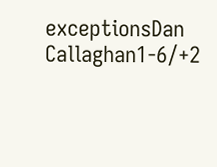exceptionsDan Callaghan1-6/+2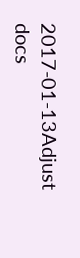2017-01-13Adjust docs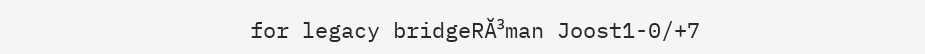for legacy bridgeRĂ³man Joost1-0/+7